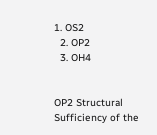1. OS2
  2. OP2
  3. OH4


OP2 Structural Sufficiency of the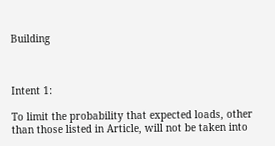Building



Intent 1:

To limit the probability that expected loads, other than those listed in Article, will not be taken into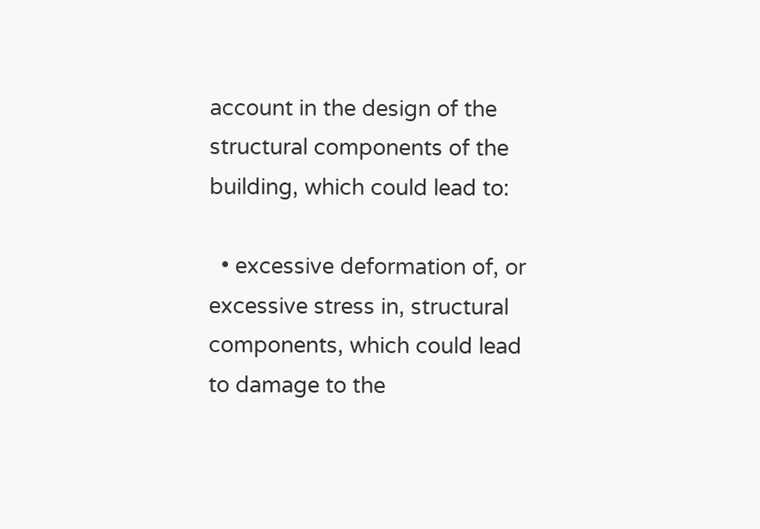account in the design of the structural components of the building, which could lead to:

  • excessive deformation of, or excessive stress in, structural components, which could lead to damage to the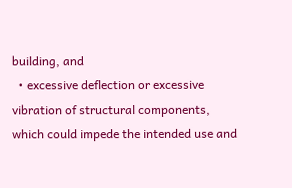building, and
  • excessive deflection or excessive vibration of structural components, which could impede the intended use and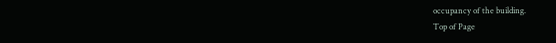occupancy of the building.
Top of Page